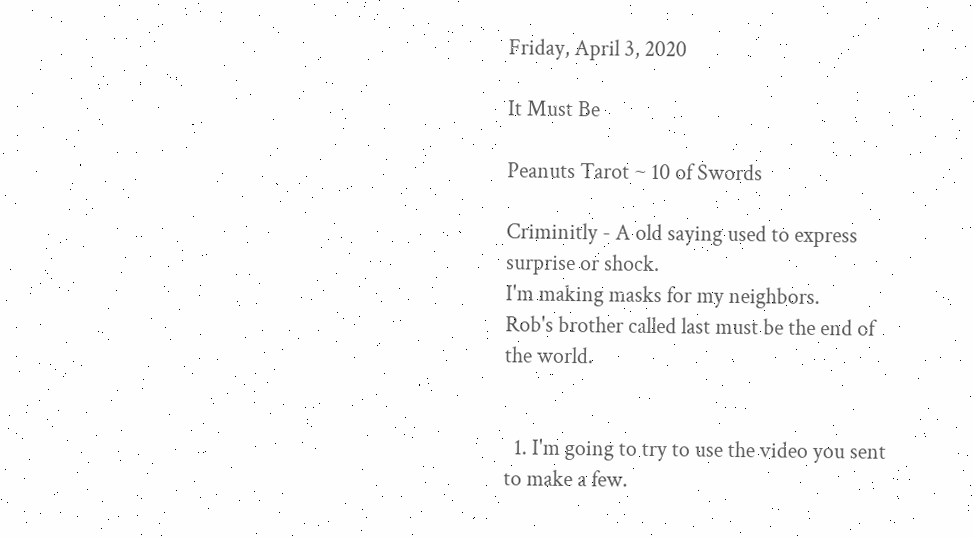Friday, April 3, 2020

It Must Be

Peanuts Tarot ~ 10 of Swords

Criminitly - A old saying used to express surprise or shock.
I'm making masks for my neighbors.
Rob's brother called last must be the end of the world.


  1. I'm going to try to use the video you sent to make a few.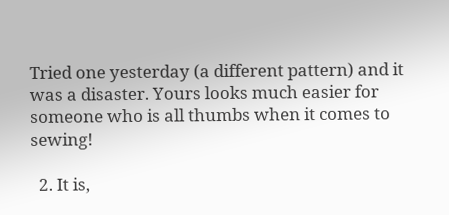Tried one yesterday (a different pattern) and it was a disaster. Yours looks much easier for someone who is all thumbs when it comes to sewing!

  2. It is,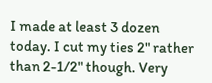I made at least 3 dozen today. I cut my ties 2" rather than 2-1/2" though. Very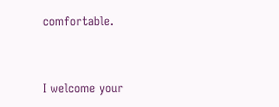comfortable.


I welcome your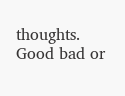thoughts. Good bad or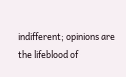indifferent; opinions are the lifeblood of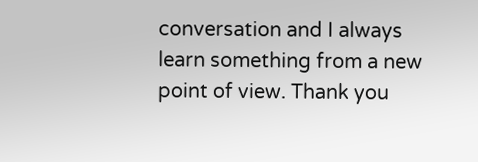conversation and I always learn something from a new point of view. Thank you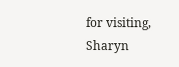for visiting, Sharyn